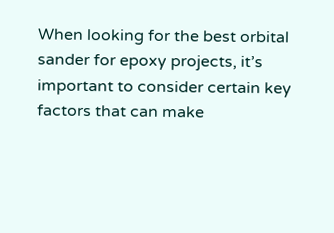When looking for the best orbital sander for epoxy projects, it’s important to consider certain key factors that can make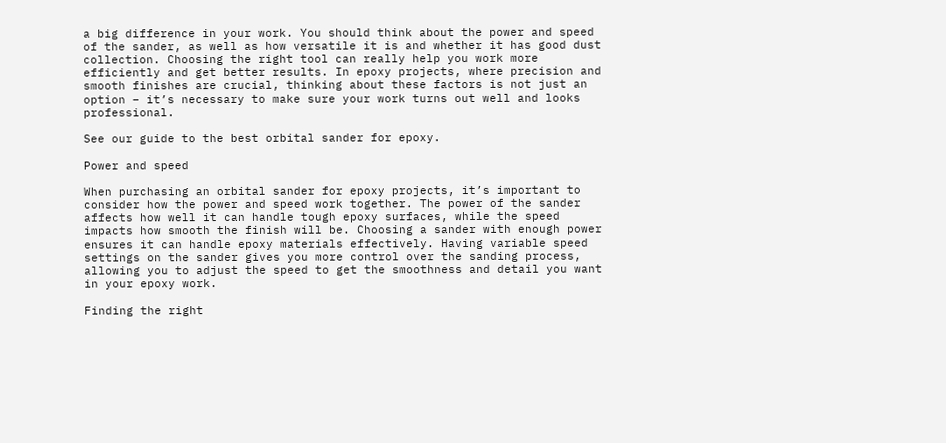a big difference in your work. You should think about the power and speed of the sander, as well as how versatile it is and whether it has good dust collection. Choosing the right tool can really help you work more efficiently and get better results. In epoxy projects, where precision and smooth finishes are crucial, thinking about these factors is not just an option – it’s necessary to make sure your work turns out well and looks professional.

See our guide to the best orbital sander for epoxy.

Power and speed

When purchasing an orbital sander for epoxy projects, it’s important to consider how the power and speed work together. The power of the sander affects how well it can handle tough epoxy surfaces, while the speed impacts how smooth the finish will be. Choosing a sander with enough power ensures it can handle epoxy materials effectively. Having variable speed settings on the sander gives you more control over the sanding process, allowing you to adjust the speed to get the smoothness and detail you want in your epoxy work.

Finding the right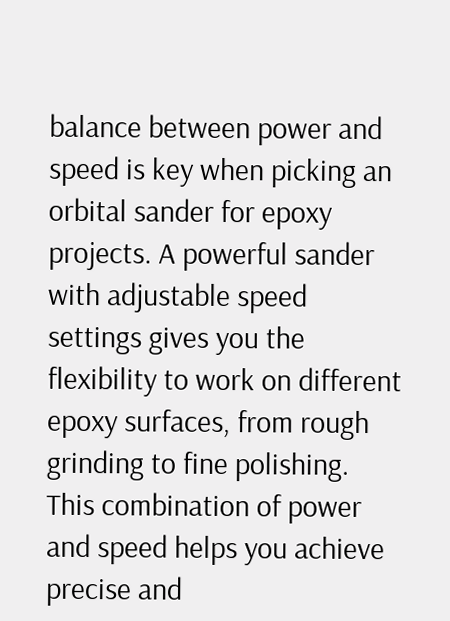balance between power and speed is key when picking an orbital sander for epoxy projects. A powerful sander with adjustable speed settings gives you the flexibility to work on different epoxy surfaces, from rough grinding to fine polishing. This combination of power and speed helps you achieve precise and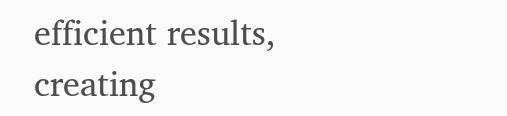efficient results, creating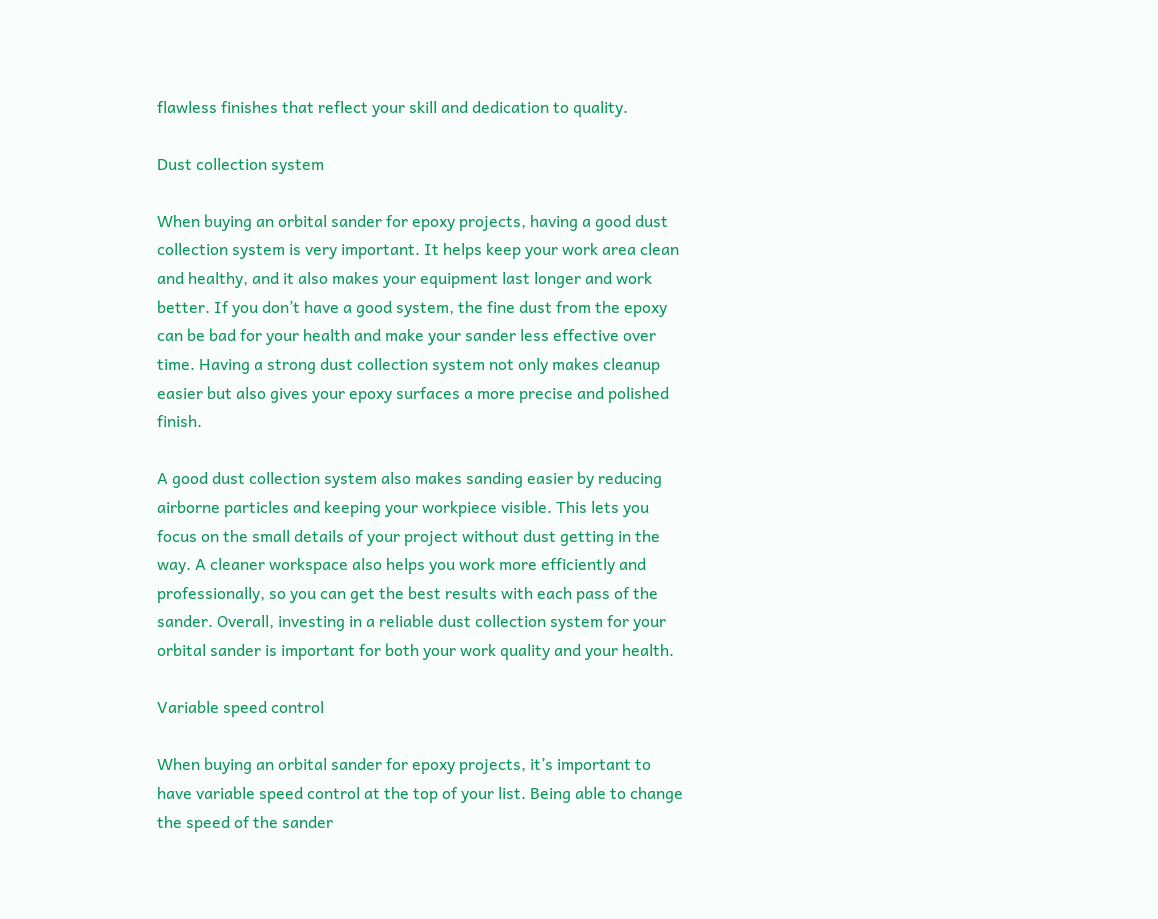flawless finishes that reflect your skill and dedication to quality.

Dust collection system

When buying an orbital sander for epoxy projects, having a good dust collection system is very important. It helps keep your work area clean and healthy, and it also makes your equipment last longer and work better. If you don’t have a good system, the fine dust from the epoxy can be bad for your health and make your sander less effective over time. Having a strong dust collection system not only makes cleanup easier but also gives your epoxy surfaces a more precise and polished finish.

A good dust collection system also makes sanding easier by reducing airborne particles and keeping your workpiece visible. This lets you focus on the small details of your project without dust getting in the way. A cleaner workspace also helps you work more efficiently and professionally, so you can get the best results with each pass of the sander. Overall, investing in a reliable dust collection system for your orbital sander is important for both your work quality and your health.

Variable speed control

When buying an orbital sander for epoxy projects, it’s important to have variable speed control at the top of your list. Being able to change the speed of the sander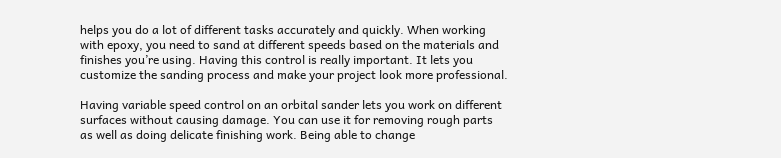helps you do a lot of different tasks accurately and quickly. When working with epoxy, you need to sand at different speeds based on the materials and finishes you’re using. Having this control is really important. It lets you customize the sanding process and make your project look more professional.

Having variable speed control on an orbital sander lets you work on different surfaces without causing damage. You can use it for removing rough parts as well as doing delicate finishing work. Being able to change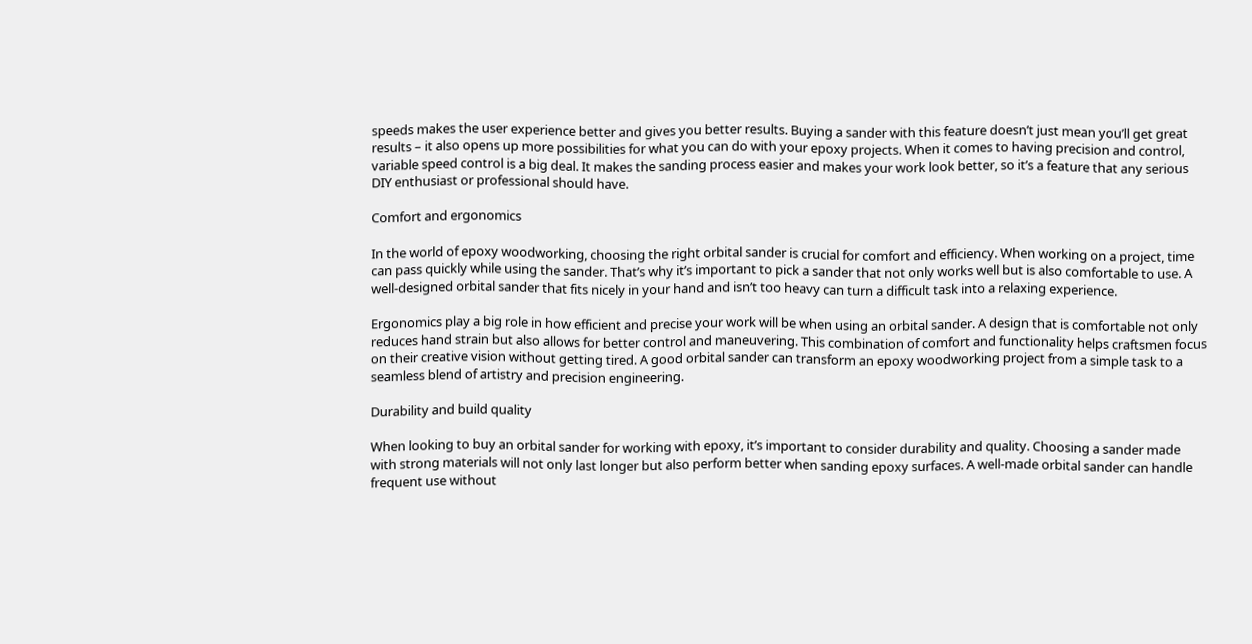speeds makes the user experience better and gives you better results. Buying a sander with this feature doesn’t just mean you’ll get great results – it also opens up more possibilities for what you can do with your epoxy projects. When it comes to having precision and control, variable speed control is a big deal. It makes the sanding process easier and makes your work look better, so it’s a feature that any serious DIY enthusiast or professional should have.

Comfort and ergonomics

In the world of epoxy woodworking, choosing the right orbital sander is crucial for comfort and efficiency. When working on a project, time can pass quickly while using the sander. That’s why it’s important to pick a sander that not only works well but is also comfortable to use. A well-designed orbital sander that fits nicely in your hand and isn’t too heavy can turn a difficult task into a relaxing experience.

Ergonomics play a big role in how efficient and precise your work will be when using an orbital sander. A design that is comfortable not only reduces hand strain but also allows for better control and maneuvering. This combination of comfort and functionality helps craftsmen focus on their creative vision without getting tired. A good orbital sander can transform an epoxy woodworking project from a simple task to a seamless blend of artistry and precision engineering.

Durability and build quality

When looking to buy an orbital sander for working with epoxy, it’s important to consider durability and quality. Choosing a sander made with strong materials will not only last longer but also perform better when sanding epoxy surfaces. A well-made orbital sander can handle frequent use without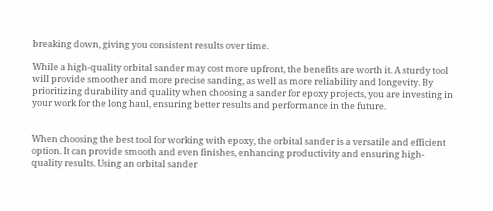breaking down, giving you consistent results over time.

While a high-quality orbital sander may cost more upfront, the benefits are worth it. A sturdy tool will provide smoother and more precise sanding, as well as more reliability and longevity. By prioritizing durability and quality when choosing a sander for epoxy projects, you are investing in your work for the long haul, ensuring better results and performance in the future.


When choosing the best tool for working with epoxy, the orbital sander is a versatile and efficient option. It can provide smooth and even finishes, enhancing productivity and ensuring high-quality results. Using an orbital sander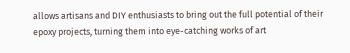allows artisans and DIY enthusiasts to bring out the full potential of their epoxy projects, turning them into eye-catching works of art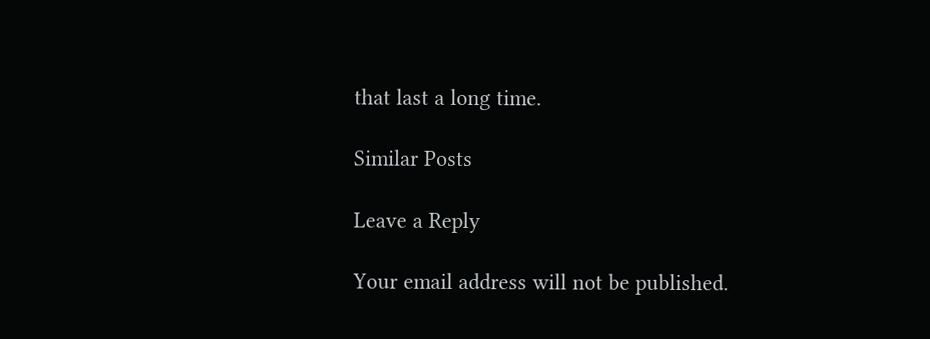that last a long time.

Similar Posts

Leave a Reply

Your email address will not be published.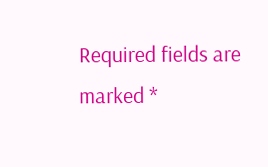Required fields are marked *